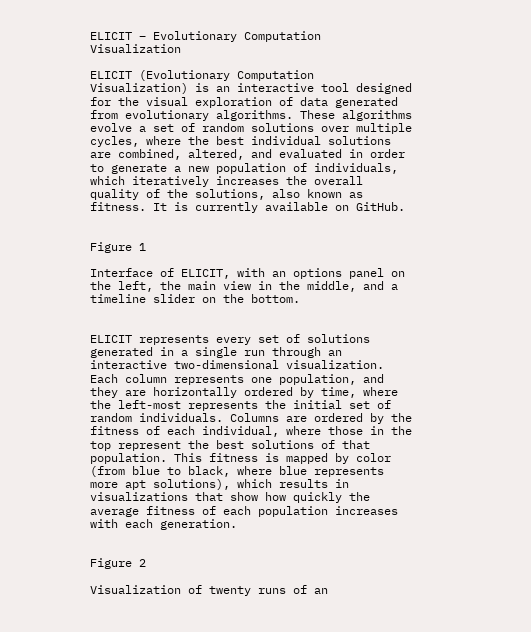ELICIT – Evolutionary Computation Visualization

ELICIT (Evolutionary Computation Visualization) is an interactive tool designed for the visual exploration of data generated from evolutionary algorithms. These algorithms evolve a set of random solutions over multiple cycles, where the best individual solutions are combined, altered, and evaluated in order to generate a new population of individuals, which iteratively increases the overall quality of the solutions, also known as fitness. It is currently available on GitHub.


Figure 1

Interface of ELICIT, with an options panel on the left, the main view in the middle, and a timeline slider on the bottom.


ELICIT represents every set of solutions generated in a single run through an interactive two-dimensional visualization. Each column represents one population, and they are horizontally ordered by time, where the left-most represents the initial set of random individuals. Columns are ordered by the fitness of each individual, where those in the top represent the best solutions of that population. This fitness is mapped by color (from blue to black, where blue represents more apt solutions), which results in visualizations that show how quickly the average fitness of each population increases with each generation.


Figure 2

Visualization of twenty runs of an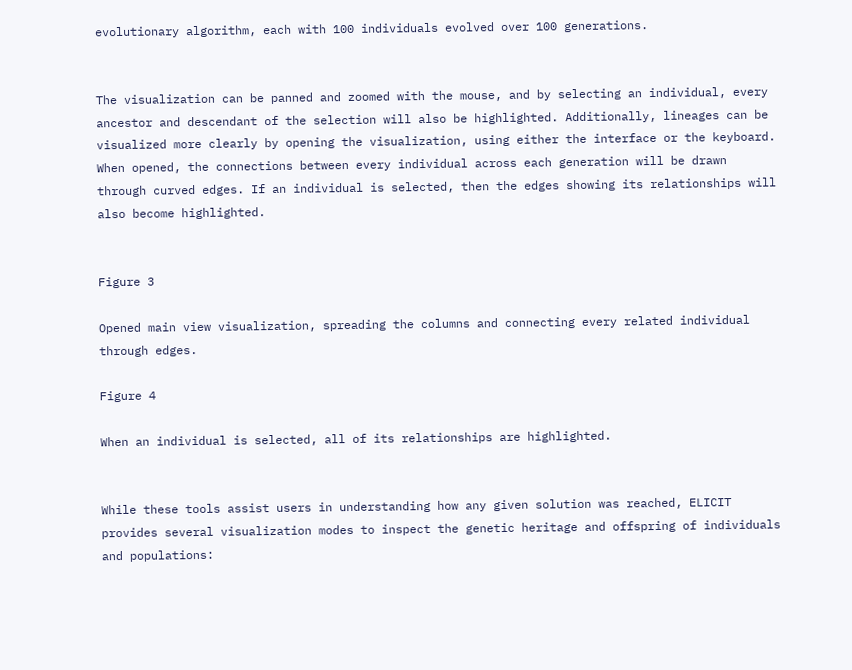evolutionary algorithm, each with 100 individuals evolved over 100 generations.


The visualization can be panned and zoomed with the mouse, and by selecting an individual, every ancestor and descendant of the selection will also be highlighted. Additionally, lineages can be visualized more clearly by opening the visualization, using either the interface or the keyboard. When opened, the connections between every individual across each generation will be drawn through curved edges. If an individual is selected, then the edges showing its relationships will also become highlighted.


Figure 3

Opened main view visualization, spreading the columns and connecting every related individual through edges.

Figure 4

When an individual is selected, all of its relationships are highlighted.


While these tools assist users in understanding how any given solution was reached, ELICIT provides several visualization modes to inspect the genetic heritage and offspring of individuals and populations: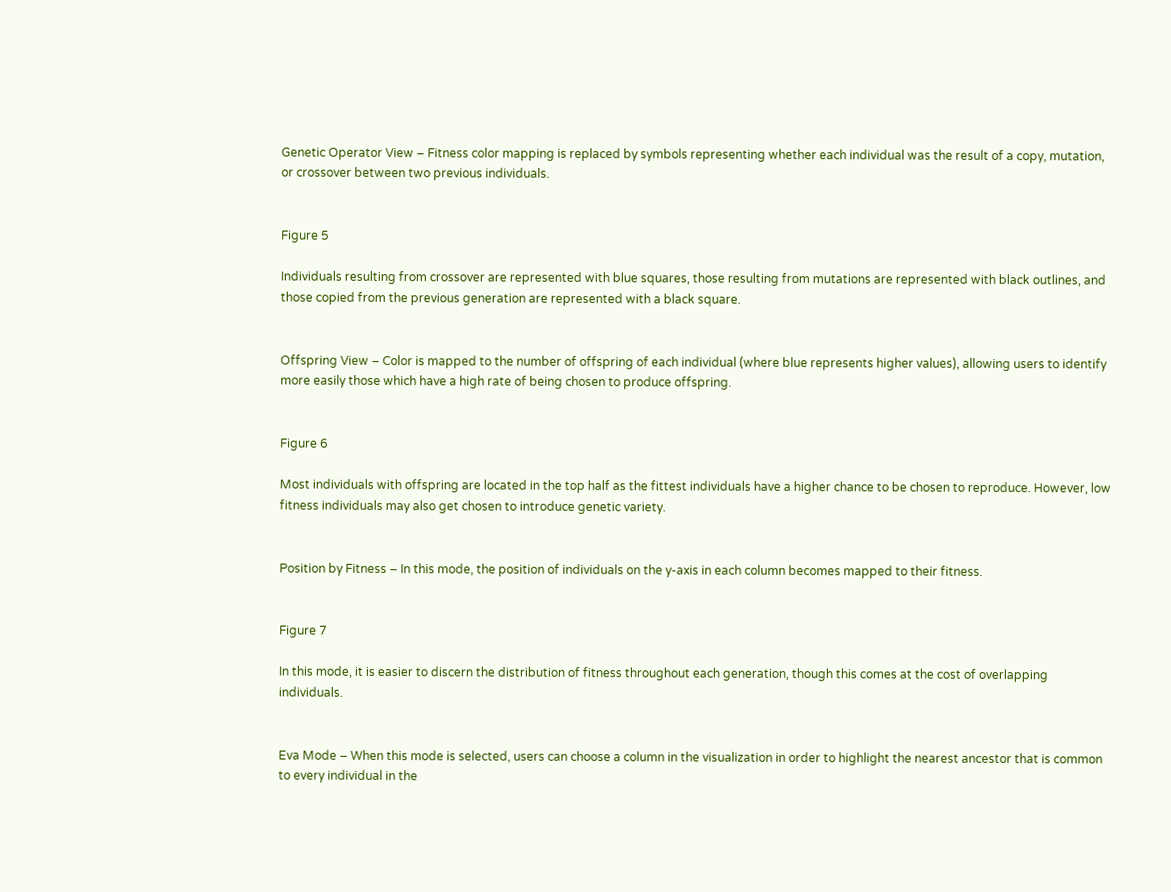Genetic Operator View – Fitness color mapping is replaced by symbols representing whether each individual was the result of a copy, mutation, or crossover between two previous individuals.


Figure 5

Individuals resulting from crossover are represented with blue squares, those resulting from mutations are represented with black outlines, and those copied from the previous generation are represented with a black square.


Offspring View – Color is mapped to the number of offspring of each individual (where blue represents higher values), allowing users to identify more easily those which have a high rate of being chosen to produce offspring.


Figure 6

Most individuals with offspring are located in the top half as the fittest individuals have a higher chance to be chosen to reproduce. However, low fitness individuals may also get chosen to introduce genetic variety.


Position by Fitness – In this mode, the position of individuals on the y-axis in each column becomes mapped to their fitness.


Figure 7

In this mode, it is easier to discern the distribution of fitness throughout each generation, though this comes at the cost of overlapping individuals.


Eva Mode – When this mode is selected, users can choose a column in the visualization in order to highlight the nearest ancestor that is common to every individual in the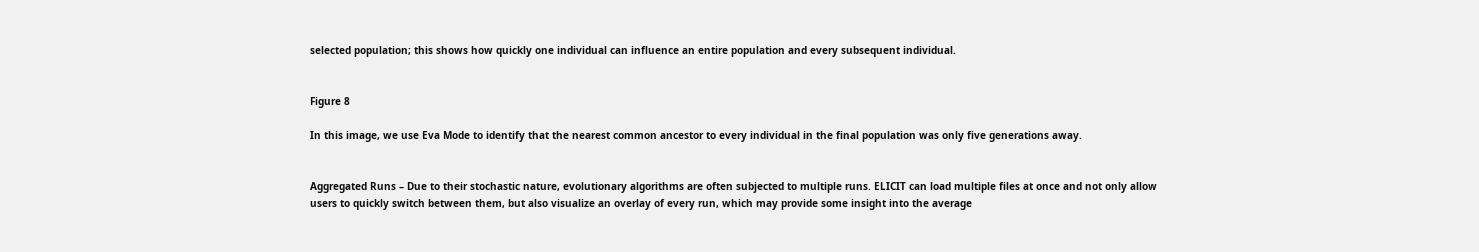selected population; this shows how quickly one individual can influence an entire population and every subsequent individual.


Figure 8

In this image, we use Eva Mode to identify that the nearest common ancestor to every individual in the final population was only five generations away.


Aggregated Runs – Due to their stochastic nature, evolutionary algorithms are often subjected to multiple runs. ELICIT can load multiple files at once and not only allow users to quickly switch between them, but also visualize an overlay of every run, which may provide some insight into the average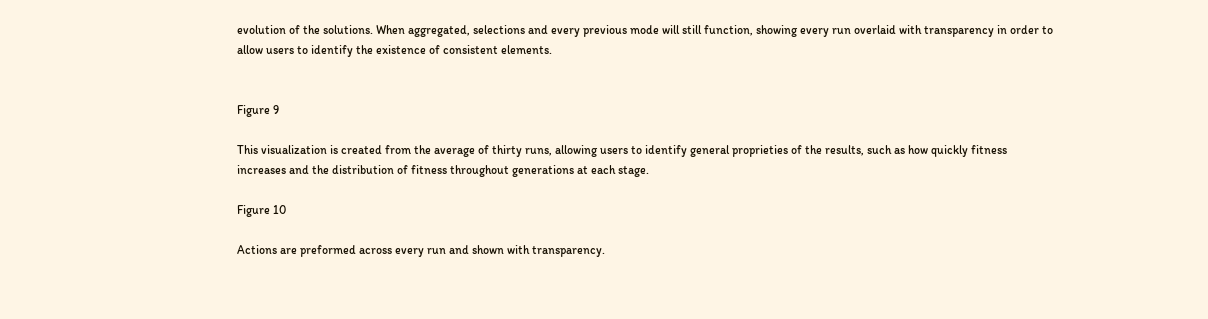evolution of the solutions. When aggregated, selections and every previous mode will still function, showing every run overlaid with transparency in order to allow users to identify the existence of consistent elements.


Figure 9

This visualization is created from the average of thirty runs, allowing users to identify general proprieties of the results, such as how quickly fitness increases and the distribution of fitness throughout generations at each stage.

Figure 10

Actions are preformed across every run and shown with transparency.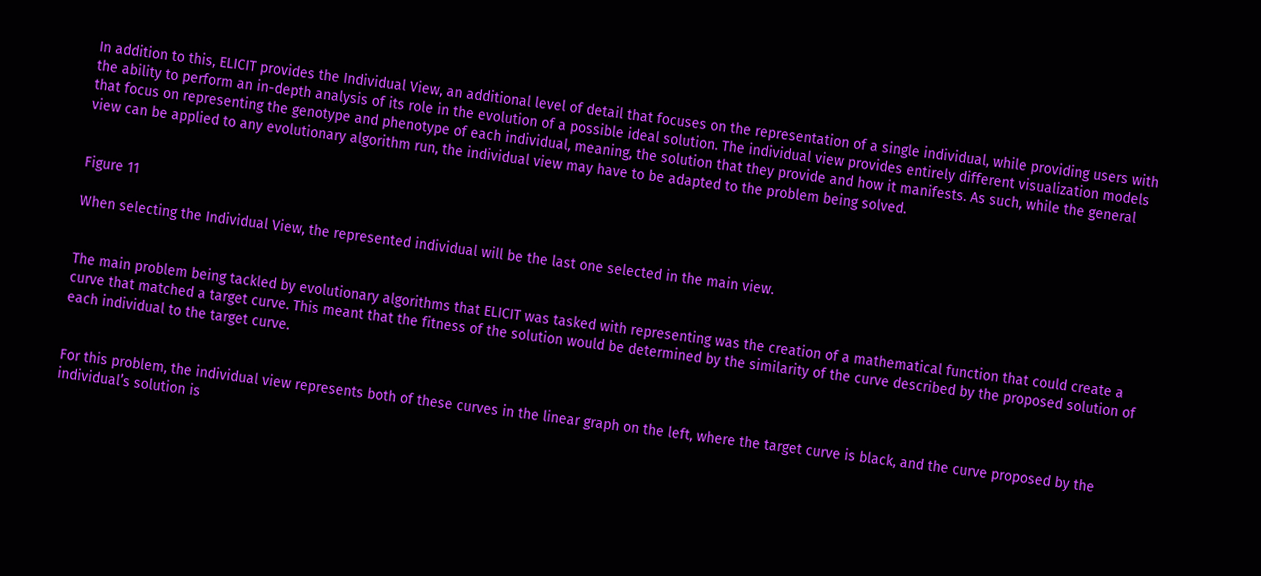In addition to this, ELICIT provides the Individual View, an additional level of detail that focuses on the representation of a single individual, while providing users with the ability to perform an in-depth analysis of its role in the evolution of a possible ideal solution. The individual view provides entirely different visualization models that focus on representing the genotype and phenotype of each individual, meaning, the solution that they provide and how it manifests. As such, while the general view can be applied to any evolutionary algorithm run, the individual view may have to be adapted to the problem being solved.


Figure 11

When selecting the Individual View, the represented individual will be the last one selected in the main view.


The main problem being tackled by evolutionary algorithms that ELICIT was tasked with representing was the creation of a mathematical function that could create a curve that matched a target curve. This meant that the fitness of the solution would be determined by the similarity of the curve described by the proposed solution of each individual to the target curve.


For this problem, the individual view represents both of these curves in the linear graph on the left, where the target curve is black, and the curve proposed by the individual’s solution is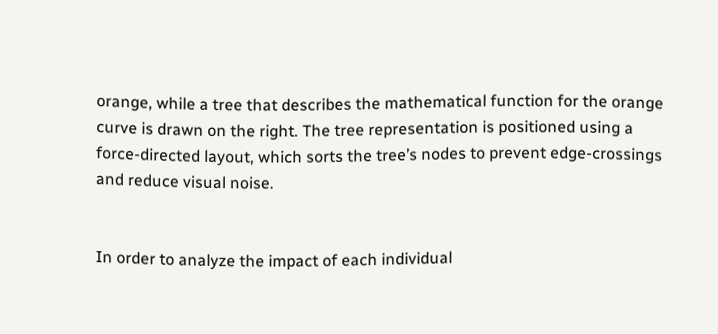orange, while a tree that describes the mathematical function for the orange curve is drawn on the right. The tree representation is positioned using a force-directed layout, which sorts the tree’s nodes to prevent edge-crossings and reduce visual noise.


In order to analyze the impact of each individual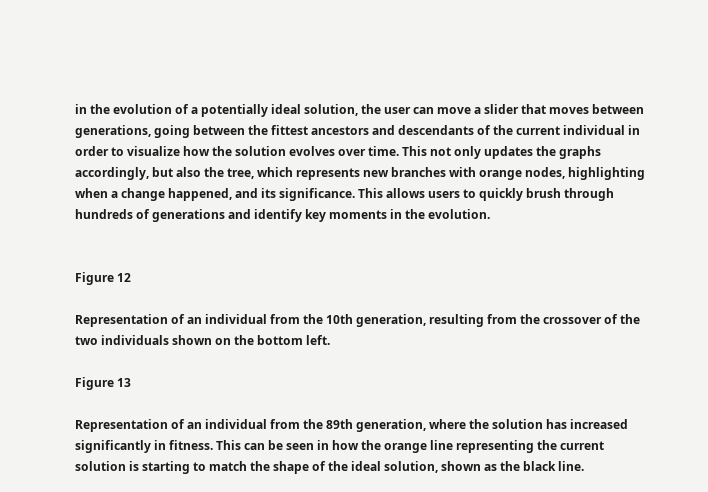in the evolution of a potentially ideal solution, the user can move a slider that moves between generations, going between the fittest ancestors and descendants of the current individual in order to visualize how the solution evolves over time. This not only updates the graphs accordingly, but also the tree, which represents new branches with orange nodes, highlighting when a change happened, and its significance. This allows users to quickly brush through hundreds of generations and identify key moments in the evolution.


Figure 12

Representation of an individual from the 10th generation, resulting from the crossover of the two individuals shown on the bottom left.

Figure 13

Representation of an individual from the 89th generation, where the solution has increased significantly in fitness. This can be seen in how the orange line representing the current solution is starting to match the shape of the ideal solution, shown as the black line.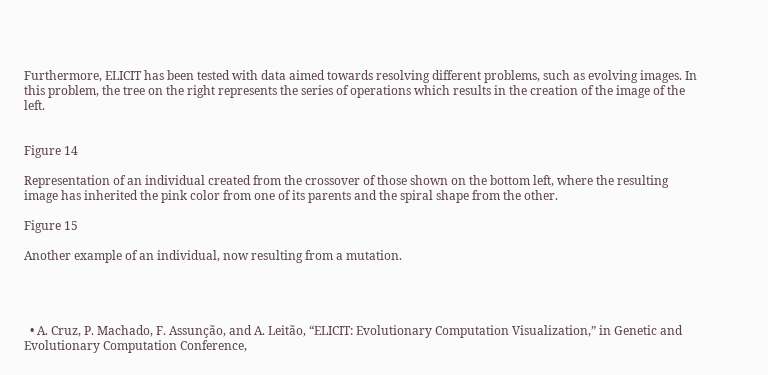Furthermore, ELICIT has been tested with data aimed towards resolving different problems, such as evolving images. In this problem, the tree on the right represents the series of operations which results in the creation of the image of the left.


Figure 14

Representation of an individual created from the crossover of those shown on the bottom left, where the resulting image has inherited the pink color from one of its parents and the spiral shape from the other.

Figure 15

Another example of an individual, now resulting from a mutation.




  • A. Cruz, P. Machado, F. Assunção, and A. Leitão, “ELICIT: Evolutionary Computation Visualization,” in Genetic and Evolutionary Computation Conference,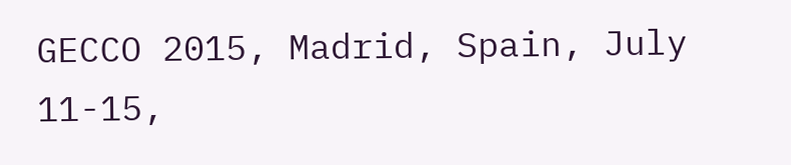GECCO 2015, Madrid, Spain, July 11-15,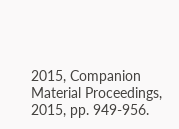2015, Companion Material Proceedings, 2015, pp. 949-956.